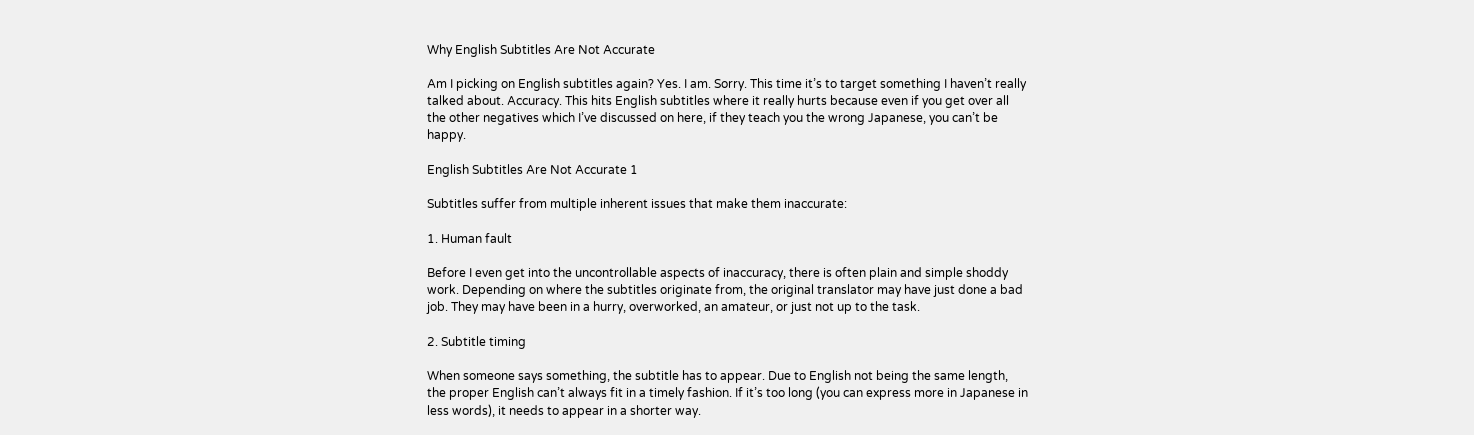Why English Subtitles Are Not Accurate

Am I picking on English subtitles again? Yes. I am. Sorry. This time it’s to target something I haven’t really talked about. Accuracy. This hits English subtitles where it really hurts because even if you get over all the other negatives which I’ve discussed on here, if they teach you the wrong Japanese, you can’t be happy.

English Subtitles Are Not Accurate 1

Subtitles suffer from multiple inherent issues that make them inaccurate:

1. Human fault

Before I even get into the uncontrollable aspects of inaccuracy, there is often plain and simple shoddy work. Depending on where the subtitles originate from, the original translator may have just done a bad job. They may have been in a hurry, overworked, an amateur, or just not up to the task.

2. Subtitle timing

When someone says something, the subtitle has to appear. Due to English not being the same length, the proper English can’t always fit in a timely fashion. If it’s too long (you can express more in Japanese in less words), it needs to appear in a shorter way.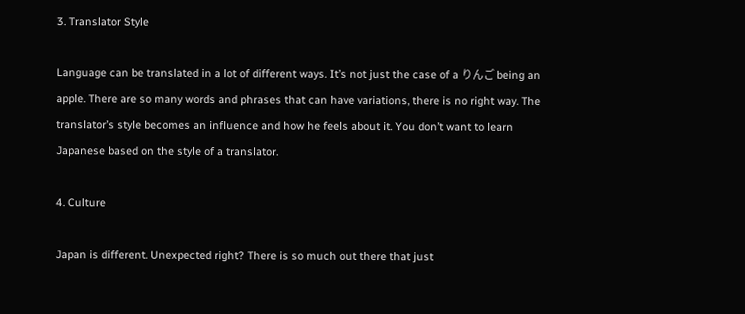3. Translator Style

Language can be translated in a lot of different ways. It’s not just the case of a りんご being an apple. There are so many words and phrases that can have variations, there is no right way. The translator’s style becomes an influence and how he feels about it. You don’t want to learn Japanese based on the style of a translator.

4. Culture

Japan is different. Unexpected right? There is so much out there that just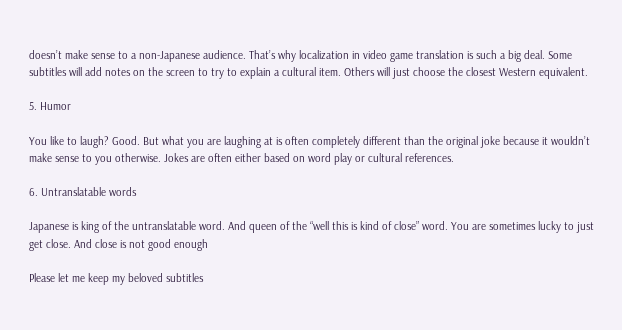doesn’t make sense to a non-Japanese audience. That’s why localization in video game translation is such a big deal. Some subtitles will add notes on the screen to try to explain a cultural item. Others will just choose the closest Western equivalent.

5. Humor

You like to laugh? Good. But what you are laughing at is often completely different than the original joke because it wouldn’t make sense to you otherwise. Jokes are often either based on word play or cultural references.

6. Untranslatable words

Japanese is king of the untranslatable word. And queen of the “well this is kind of close” word. You are sometimes lucky to just get close. And close is not good enough

Please let me keep my beloved subtitles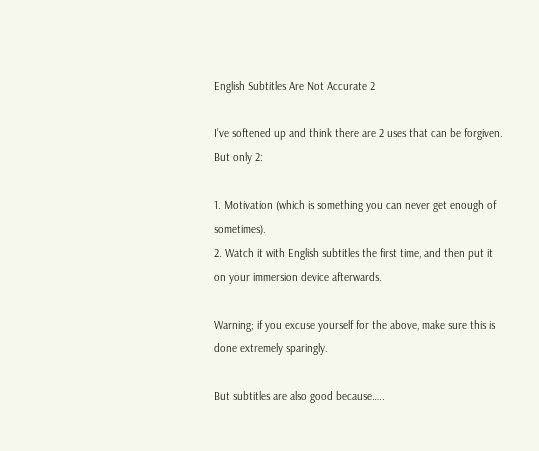English Subtitles Are Not Accurate 2

I’ve softened up and think there are 2 uses that can be forgiven. But only 2:

1. Motivation (which is something you can never get enough of sometimes).
2. Watch it with English subtitles the first time, and then put it on your immersion device afterwards.

Warning; if you excuse yourself for the above, make sure this is done extremely sparingly.

But subtitles are also good because…..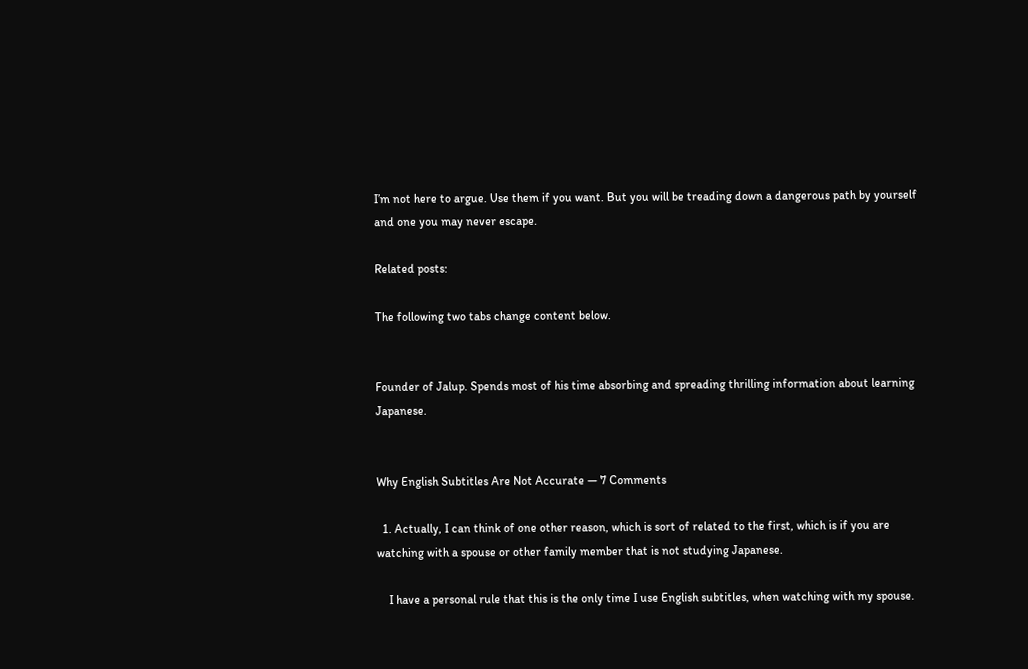I’m not here to argue. Use them if you want. But you will be treading down a dangerous path by yourself and one you may never escape.

Related posts:

The following two tabs change content below.


Founder of Jalup. Spends most of his time absorbing and spreading thrilling information about learning Japanese.


Why English Subtitles Are Not Accurate — 7 Comments

  1. Actually, I can think of one other reason, which is sort of related to the first, which is if you are watching with a spouse or other family member that is not studying Japanese.

    I have a personal rule that this is the only time I use English subtitles, when watching with my spouse.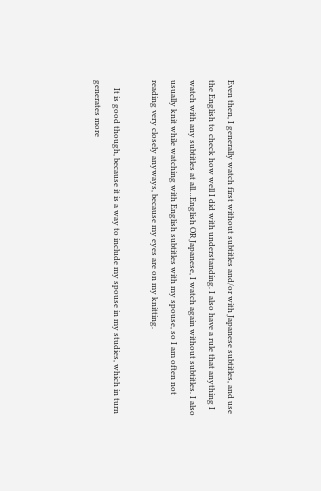Even then, I generally watch first without subtitles and/or with Japanese subtitles, and use the English to check how well I did with understanding. I also have a rule that anything I watch with any subtitles at all…English OR Japanese, I watch again without subtitles. I also usually knit while watching with English subtitles with my spouse, so I am often not reading very closely anyways, because my eyes are on my knitting.

    It is good though, because it is a way to include my spouse in my studies, which in turn generates more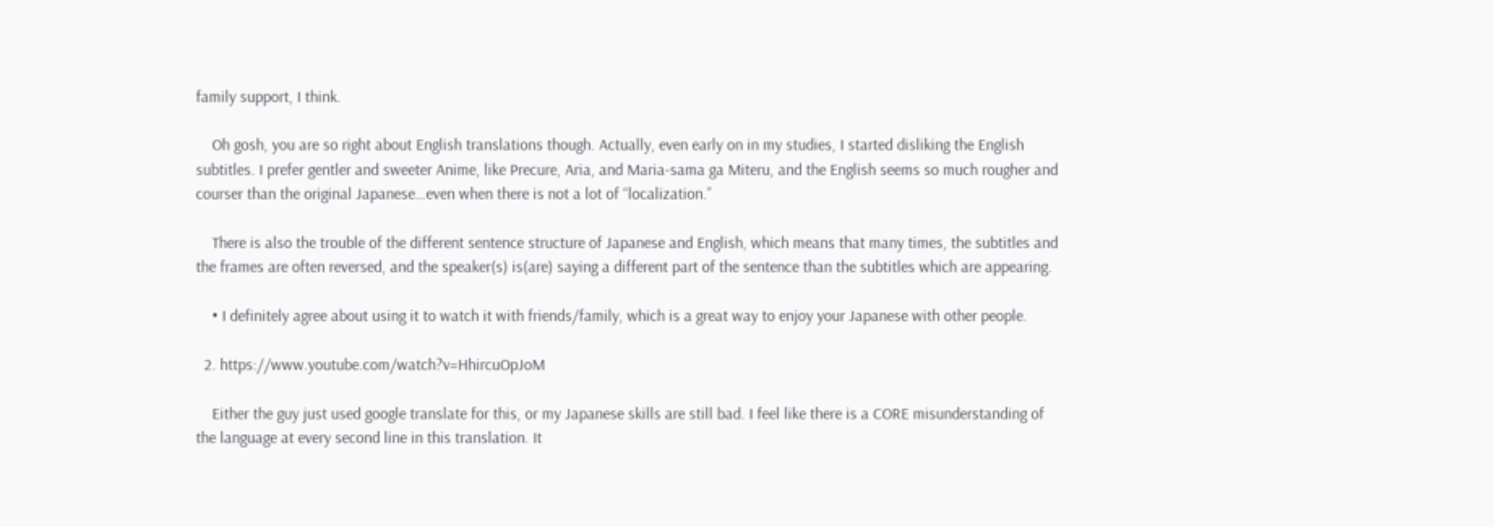family support, I think.

    Oh gosh, you are so right about English translations though. Actually, even early on in my studies, I started disliking the English subtitles. I prefer gentler and sweeter Anime, like Precure, Aria, and Maria-sama ga Miteru, and the English seems so much rougher and courser than the original Japanese…even when there is not a lot of “localization.”

    There is also the trouble of the different sentence structure of Japanese and English, which means that many times, the subtitles and the frames are often reversed, and the speaker(s) is(are) saying a different part of the sentence than the subtitles which are appearing.

    • I definitely agree about using it to watch it with friends/family, which is a great way to enjoy your Japanese with other people.

  2. https://www.youtube.com/watch?v=HhircuOpJoM

    Either the guy just used google translate for this, or my Japanese skills are still bad. I feel like there is a CORE misunderstanding of the language at every second line in this translation. It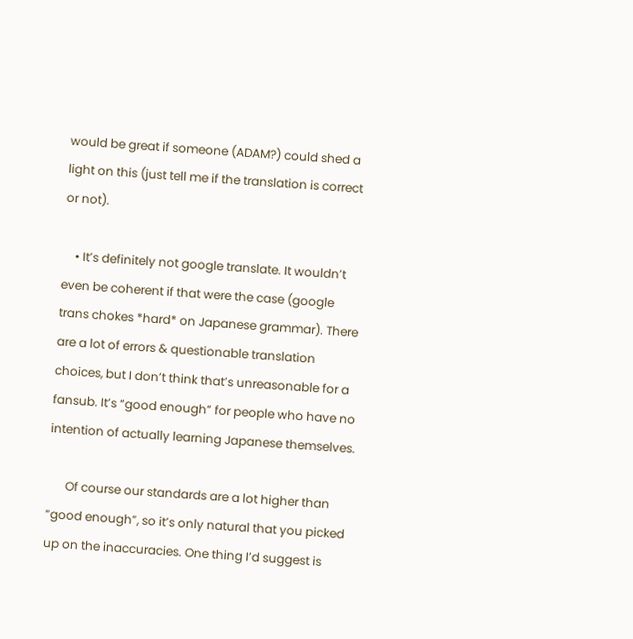would be great if someone (ADAM?) could shed a light on this (just tell me if the translation is correct or not).

    • It’s definitely not google translate. It wouldn’t even be coherent if that were the case (google trans chokes *hard* on Japanese grammar). There are a lot of errors & questionable translation choices, but I don’t think that’s unreasonable for a fansub. It’s “good enough” for people who have no intention of actually learning Japanese themselves.

      Of course our standards are a lot higher than “good enough”, so it’s only natural that you picked up on the inaccuracies. One thing I’d suggest is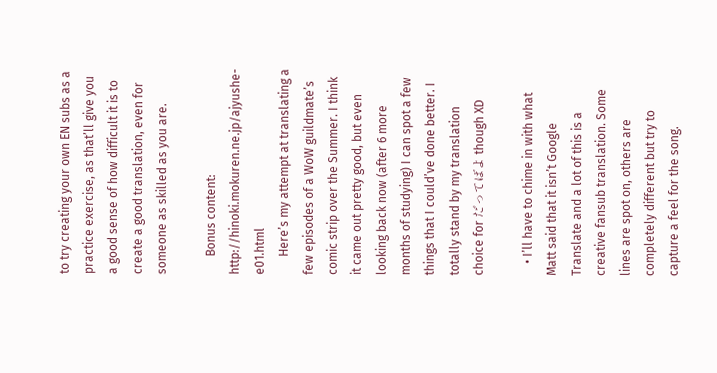to try creating your own EN subs as a practice exercise, as that’ll give you a good sense of how difficult it is to create a good translation, even for someone as skilled as you are.

      Bonus content: http://hinoki.mokuren.ne.jp/ajyushe-e01.html
      Here’s my attempt at translating a few episodes of a WoW guildmate’s comic strip over the Summer. I think it came out pretty good, but even looking back now (after 6 more months of studying) I can spot a few things that I could’ve done better. I totally stand by my translation choice for だってばよ though XD

    • I’ll have to chime in with what Matt said that it isn’t Google Translate and a lot of this is a creative fansub translation. Some lines are spot on, others are completely different but try to capture a feel for the song.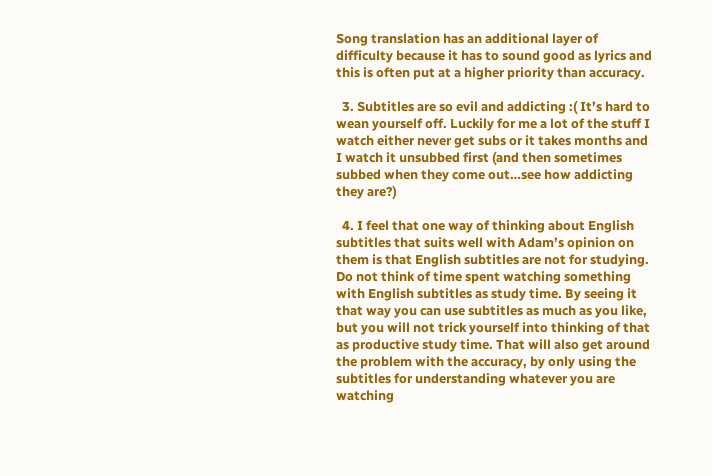Song translation has an additional layer of difficulty because it has to sound good as lyrics and this is often put at a higher priority than accuracy.

  3. Subtitles are so evil and addicting :( It’s hard to wean yourself off. Luckily for me a lot of the stuff I watch either never get subs or it takes months and I watch it unsubbed first (and then sometimes subbed when they come out…see how addicting they are?)

  4. I feel that one way of thinking about English subtitles that suits well with Adam’s opinion on them is that English subtitles are not for studying. Do not think of time spent watching something with English subtitles as study time. By seeing it that way you can use subtitles as much as you like, but you will not trick yourself into thinking of that as productive study time. That will also get around the problem with the accuracy, by only using the subtitles for understanding whatever you are watching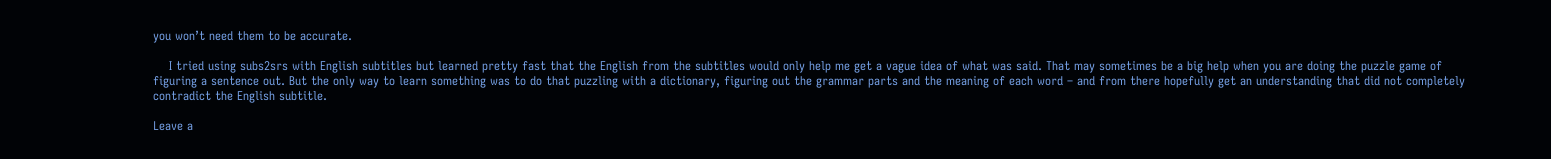you won’t need them to be accurate.

    I tried using subs2srs with English subtitles but learned pretty fast that the English from the subtitles would only help me get a vague idea of what was said. That may sometimes be a big help when you are doing the puzzle game of figuring a sentence out. But the only way to learn something was to do that puzzling with a dictionary, figuring out the grammar parts and the meaning of each word – and from there hopefully get an understanding that did not completely contradict the English subtitle.

Leave a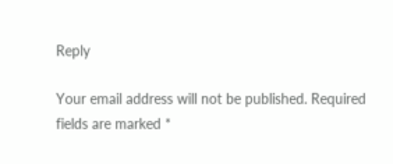Reply

Your email address will not be published. Required fields are marked *